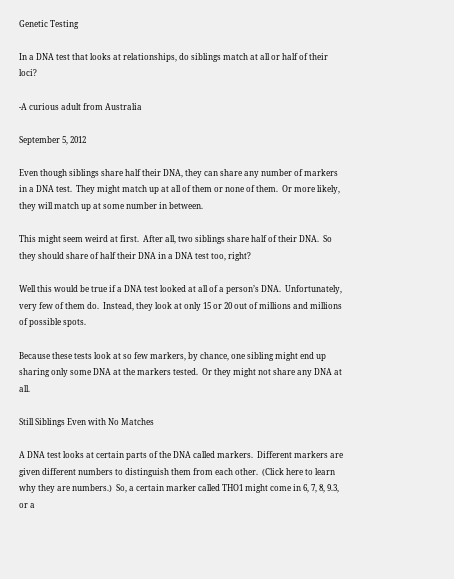Genetic Testing

In a DNA test that looks at relationships, do siblings match at all or half of their loci?

-A curious adult from Australia

September 5, 2012

Even though siblings share half their DNA, they can share any number of markers in a DNA test.  They might match up at all of them or none of them.  Or more likely, they will match up at some number in between.

This might seem weird at first.  After all, two siblings share half of their DNA.  So they should share of half their DNA in a DNA test too, right?

Well this would be true if a DNA test looked at all of a person’s DNA.  Unfortunately, very few of them do.  Instead, they look at only 15 or 20 out of millions and millions of possible spots.

Because these tests look at so few markers, by chance, one sibling might end up sharing only some DNA at the markers tested.  Or they might not share any DNA at all.

Still Siblings Even with No Matches

A DNA test looks at certain parts of the DNA called markers.  Different markers are given different numbers to distinguish them from each other.  (Click here to learn why they are numbers.)  So, a certain marker called THO1 might come in 6, 7, 8, 9.3, or a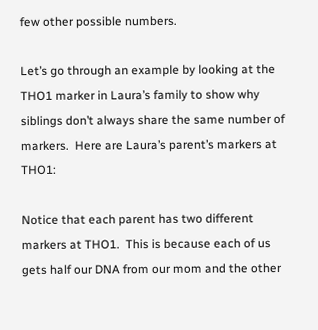few other possible numbers.

Let’s go through an example by looking at the THO1 marker in Laura’s family to show why siblings don’t always share the same number of markers.  Here are Laura’s parent’s markers at THO1:

Notice that each parent has two different markers at THO1.  This is because each of us gets half our DNA from our mom and the other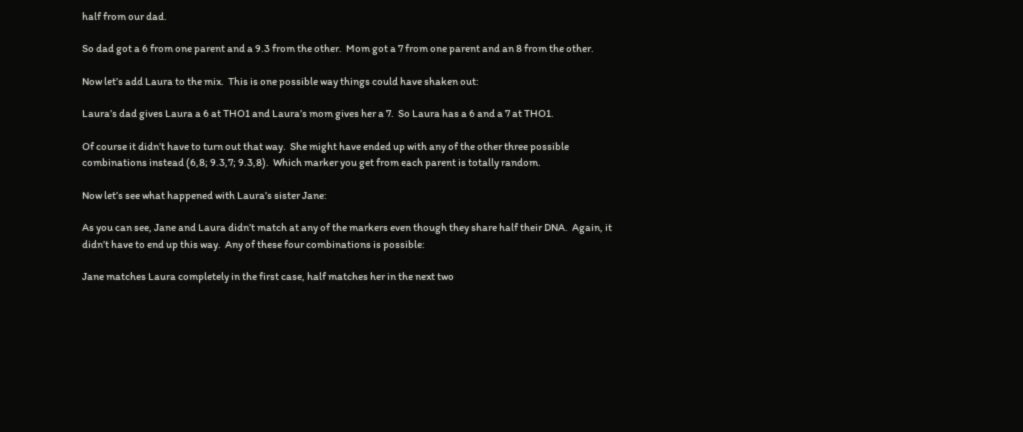half from our dad.

So dad got a 6 from one parent and a 9.3 from the other.  Mom got a 7 from one parent and an 8 from the other.

Now let’s add Laura to the mix.  This is one possible way things could have shaken out:

Laura’s dad gives Laura a 6 at THO1 and Laura’s mom gives her a 7.  So Laura has a 6 and a 7 at THO1.

Of course it didn’t have to turn out that way.  She might have ended up with any of the other three possible combinations instead (6,8; 9.3,7; 9.3,8).  Which marker you get from each parent is totally random.

Now let’s see what happened with Laura’s sister Jane:

As you can see, Jane and Laura didn’t match at any of the markers even though they share half their DNA.  Again, it didn’t have to end up this way.  Any of these four combinations is possible:

Jane matches Laura completely in the first case, half matches her in the next two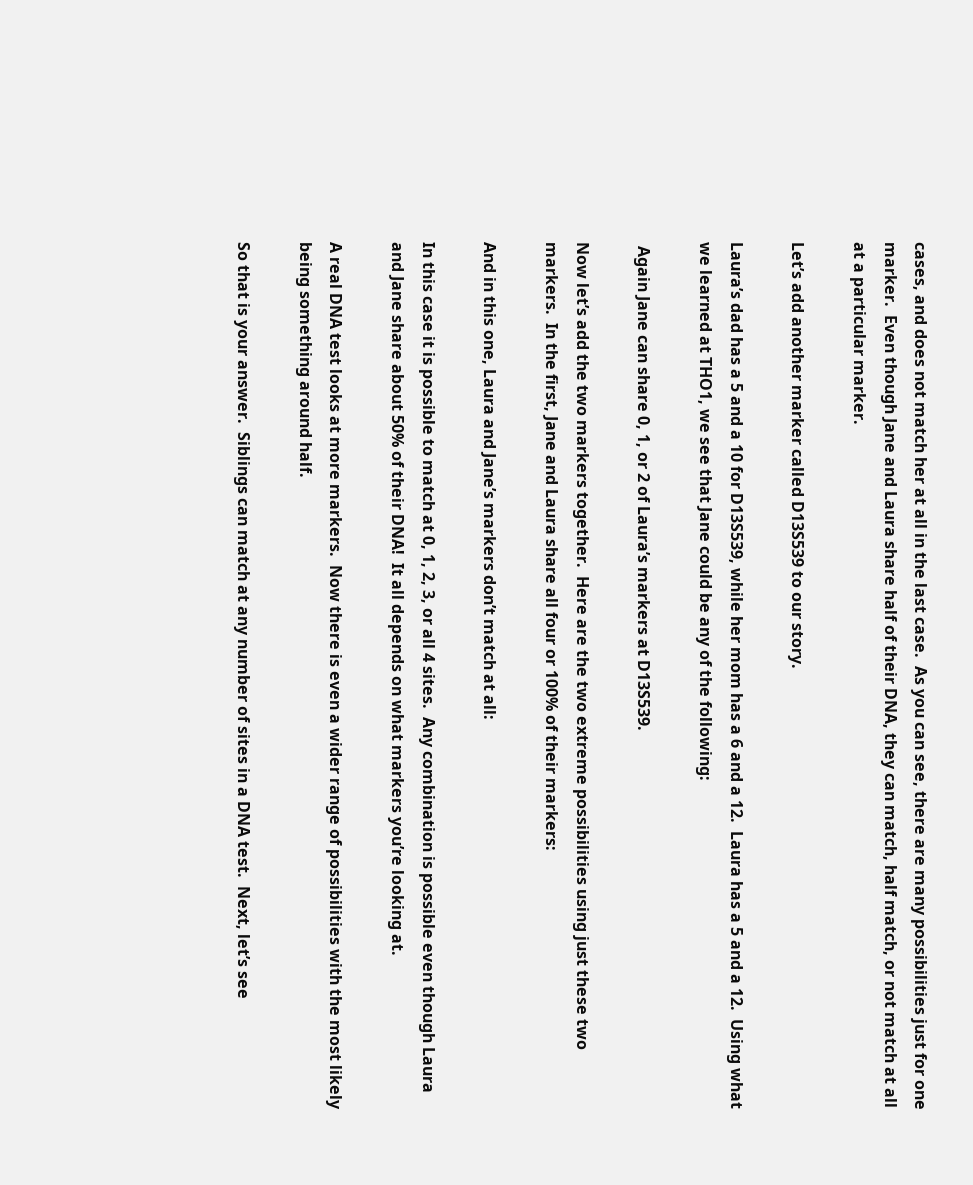cases, and does not match her at all in the last case.  As you can see, there are many possibilities just for one marker.  Even though Jane and Laura share half of their DNA, they can match, half match, or not match at all at a particular marker.

Let’s add another marker called D13S539 to our story.

Laura’s dad has a 5 and a 10 for D13S539, while her mom has a 6 and a 12.  Laura has a 5 and a 12.  Using what we learned at THO1, we see that Jane could be any of the following:

 Again Jane can share 0, 1, or 2 of Laura’s markers at D13S539.

Now let’s add the two markers together.  Here are the two extreme possibilities using just these two markers.  In the first, Jane and Laura share all four or 100% of their markers:

And in this one, Laura and Jane’s markers don’t match at all:

In this case it is possible to match at 0, 1, 2, 3, or all 4 sites.  Any combination is possible even though Laura and Jane share about 50% of their DNA!  It all depends on what markers you’re looking at.

A real DNA test looks at more markers.  Now there is even a wider range of possibilities with the most likely being something around half.

So that is your answer.  Siblings can match at any number of sites in a DNA test.  Next, let’s see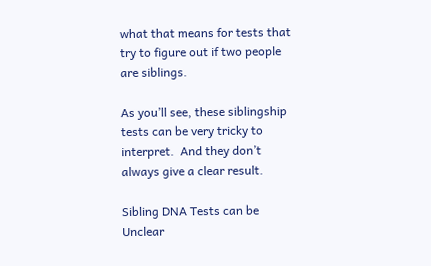what that means for tests that try to figure out if two people are siblings.

As you’ll see, these siblingship tests can be very tricky to interpret.  And they don’t always give a clear result.

Sibling DNA Tests can be Unclear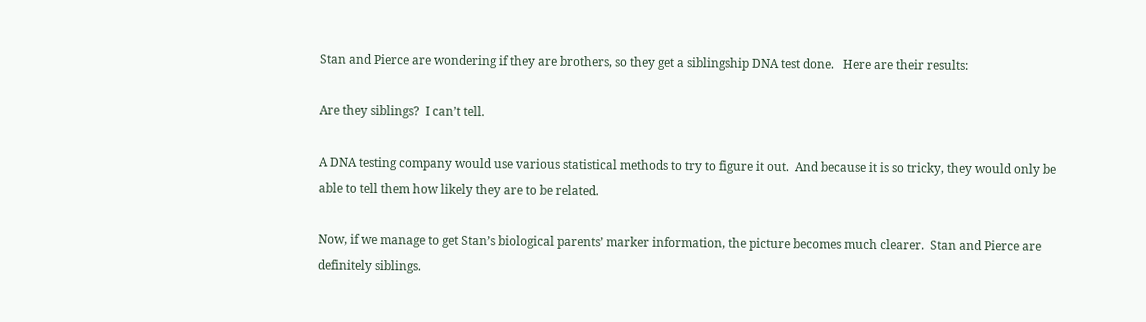Stan and Pierce are wondering if they are brothers, so they get a siblingship DNA test done.   Here are their results:

Are they siblings?  I can’t tell.

A DNA testing company would use various statistical methods to try to figure it out.  And because it is so tricky, they would only be able to tell them how likely they are to be related.

Now, if we manage to get Stan’s biological parents’ marker information, the picture becomes much clearer.  Stan and Pierce are definitely siblings.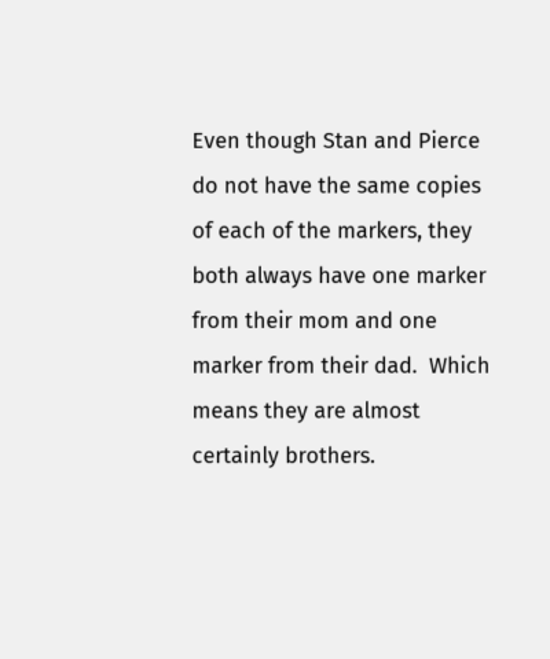Even though Stan and Pierce do not have the same copies of each of the markers, they both always have one marker from their mom and one marker from their dad.  Which means they are almost certainly brothers.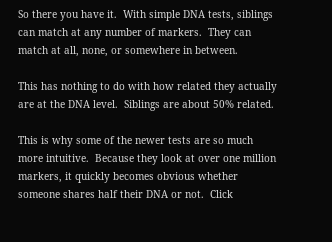So there you have it.  With simple DNA tests, siblings can match at any number of markers.  They can match at all, none, or somewhere in between.

This has nothing to do with how related they actually are at the DNA level.  Siblings are about 50% related.

This is why some of the newer tests are so much more intuitive.  Because they look at over one million markers, it quickly becomes obvious whether someone shares half their DNA or not.  Click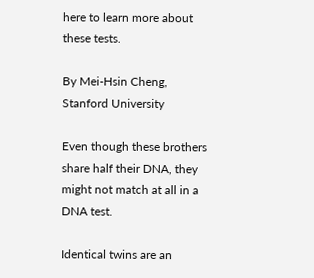here to learn more about these tests.

By Mei-Hsin Cheng, Stanford University

Even though these brothers share half their DNA, they might not match at all in a DNA test.

Identical twins are an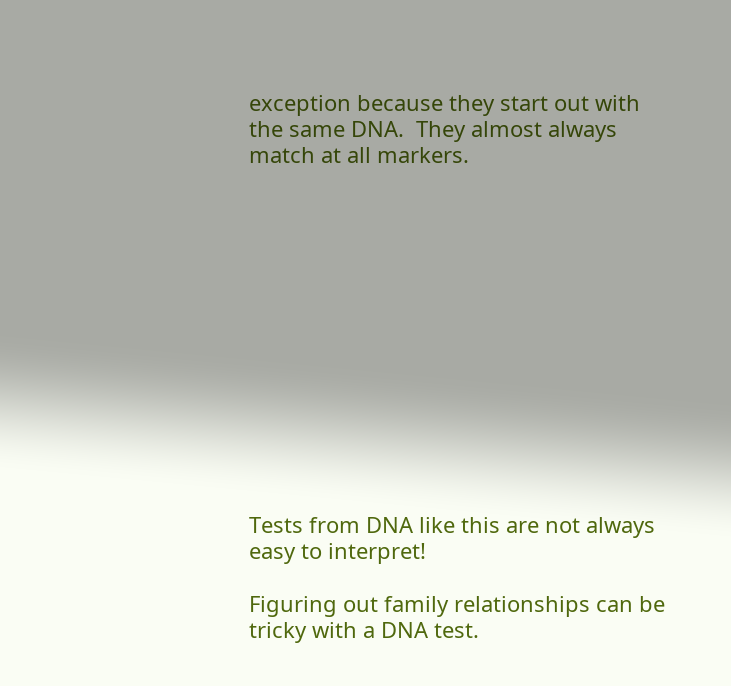exception because they start out with the same DNA.  They almost always match at all markers.













Tests from DNA like this are not always easy to interpret!

Figuring out family relationships can be tricky with a DNA test.